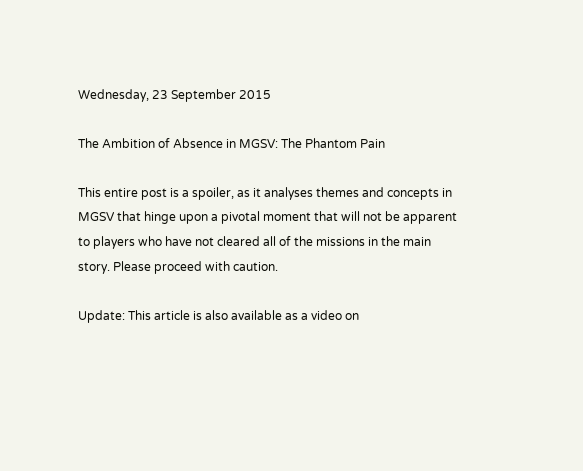Wednesday, 23 September 2015

The Ambition of Absence in MGSV: The Phantom Pain

This entire post is a spoiler, as it analyses themes and concepts in MGSV that hinge upon a pivotal moment that will not be apparent to players who have not cleared all of the missions in the main story. Please proceed with caution.

Update: This article is also available as a video on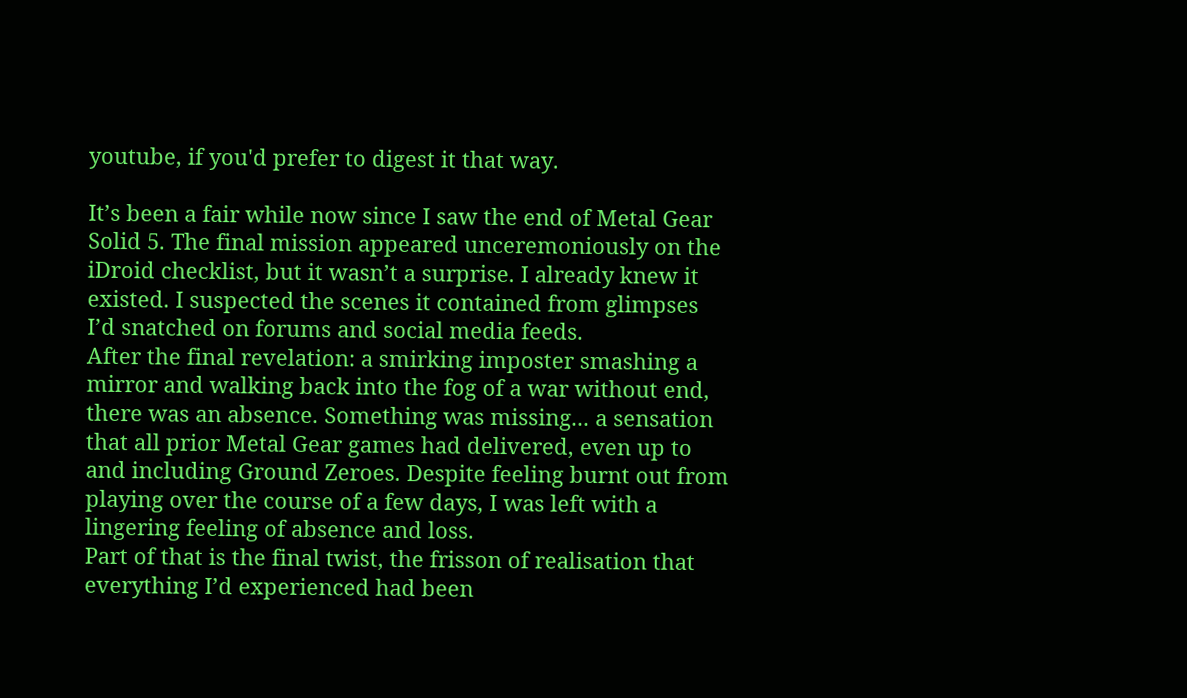youtube, if you'd prefer to digest it that way.

It’s been a fair while now since I saw the end of Metal Gear Solid 5. The final mission appeared unceremoniously on the iDroid checklist, but it wasn’t a surprise. I already knew it existed. I suspected the scenes it contained from glimpses I’d snatched on forums and social media feeds.
After the final revelation: a smirking imposter smashing a mirror and walking back into the fog of a war without end, there was an absence. Something was missing... a sensation that all prior Metal Gear games had delivered, even up to and including Ground Zeroes. Despite feeling burnt out from playing over the course of a few days, I was left with a lingering feeling of absence and loss.
Part of that is the final twist, the frisson of realisation that everything I’d experienced had been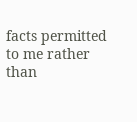facts permitted to me rather than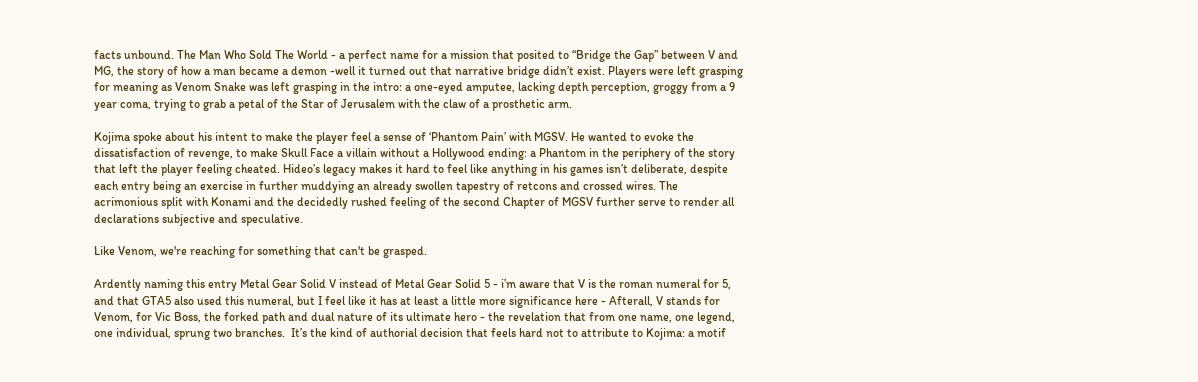facts unbound. The Man Who Sold The World - a perfect name for a mission that posited to “Bridge the Gap” between V and MG, the story of how a man became a demon -well it turned out that narrative bridge didn’t exist. Players were left grasping for meaning as Venom Snake was left grasping in the intro: a one-eyed amputee, lacking depth perception, groggy from a 9 year coma, trying to grab a petal of the Star of Jerusalem with the claw of a prosthetic arm.

Kojima spoke about his intent to make the player feel a sense of ‘Phantom Pain’ with MGSV. He wanted to evoke the dissatisfaction of revenge, to make Skull Face a villain without a Hollywood ending: a Phantom in the periphery of the story that left the player feeling cheated. Hideo’s legacy makes it hard to feel like anything in his games isn’t deliberate, despite each entry being an exercise in further muddying an already swollen tapestry of retcons and crossed wires. The acrimonious split with Konami and the decidedly rushed feeling of the second Chapter of MGSV further serve to render all declarations subjective and speculative.

Like Venom, we're reaching for something that can't be grasped.

Ardently naming this entry Metal Gear Solid V instead of Metal Gear Solid 5 - i’m aware that V is the roman numeral for 5, and that GTA5 also used this numeral, but I feel like it has at least a little more significance here - Afterall, V stands for Venom, for Vic Boss, the forked path and dual nature of its ultimate hero - the revelation that from one name, one legend, one individual, sprung two branches.  It’s the kind of authorial decision that feels hard not to attribute to Kojima: a motif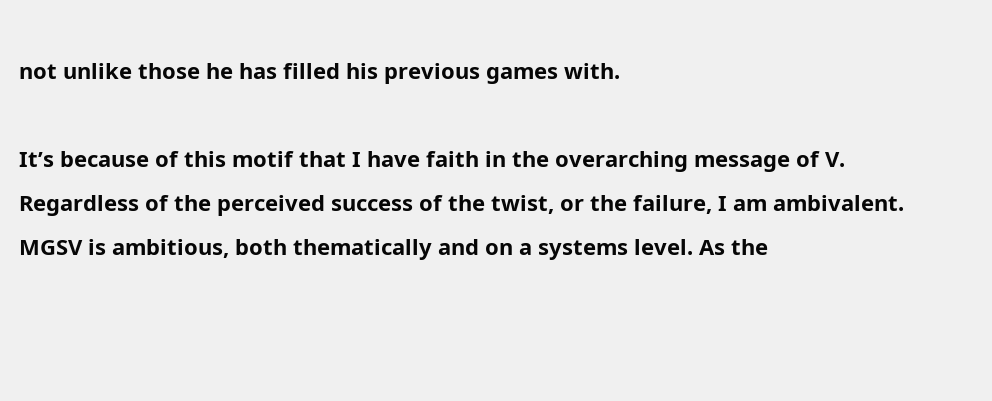not unlike those he has filled his previous games with.

It’s because of this motif that I have faith in the overarching message of V. Regardless of the perceived success of the twist, or the failure, I am ambivalent. MGSV is ambitious, both thematically and on a systems level. As the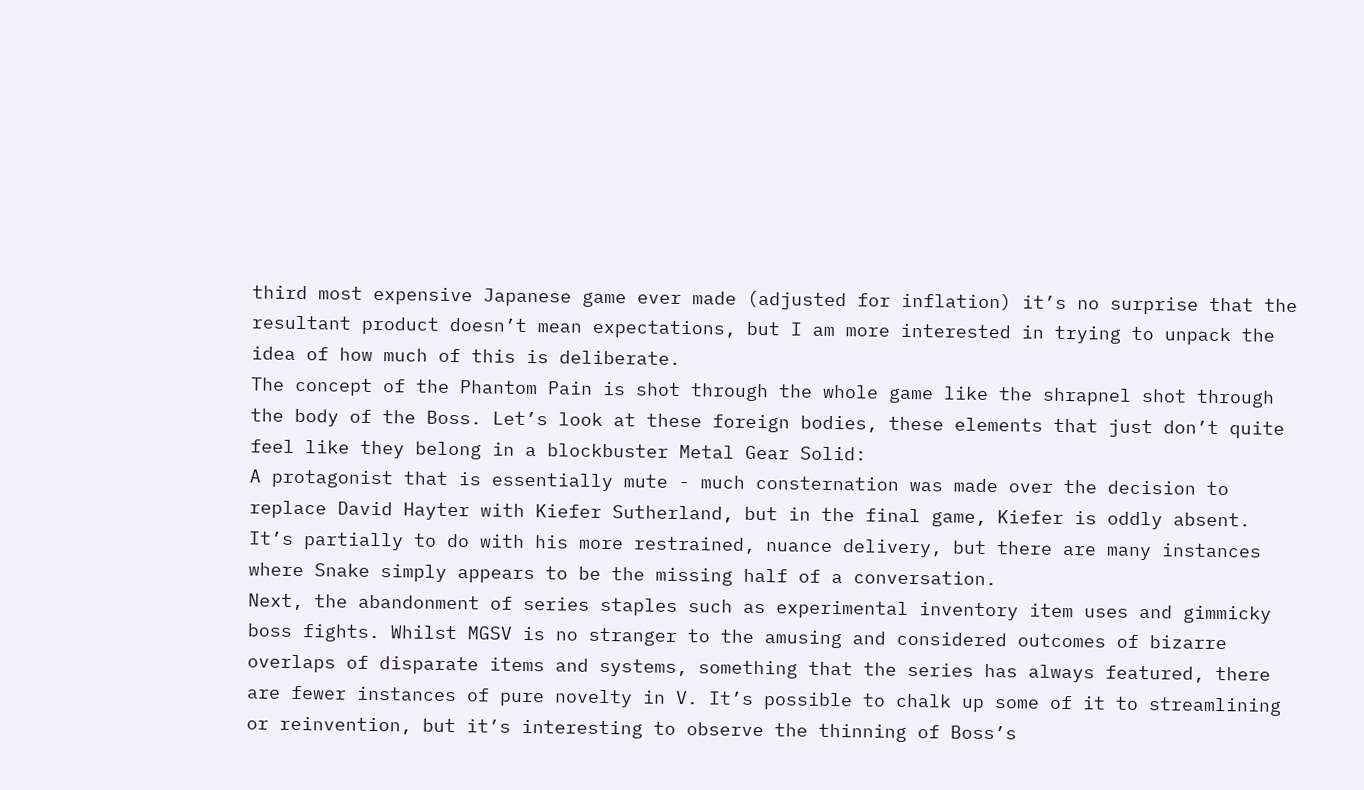third most expensive Japanese game ever made (adjusted for inflation) it’s no surprise that the resultant product doesn’t mean expectations, but I am more interested in trying to unpack the idea of how much of this is deliberate.
The concept of the Phantom Pain is shot through the whole game like the shrapnel shot through the body of the Boss. Let’s look at these foreign bodies, these elements that just don’t quite feel like they belong in a blockbuster Metal Gear Solid:
A protagonist that is essentially mute - much consternation was made over the decision to replace David Hayter with Kiefer Sutherland, but in the final game, Kiefer is oddly absent. It’s partially to do with his more restrained, nuance delivery, but there are many instances where Snake simply appears to be the missing half of a conversation.
Next, the abandonment of series staples such as experimental inventory item uses and gimmicky boss fights. Whilst MGSV is no stranger to the amusing and considered outcomes of bizarre overlaps of disparate items and systems, something that the series has always featured, there are fewer instances of pure novelty in V. It’s possible to chalk up some of it to streamlining or reinvention, but it’s interesting to observe the thinning of Boss’s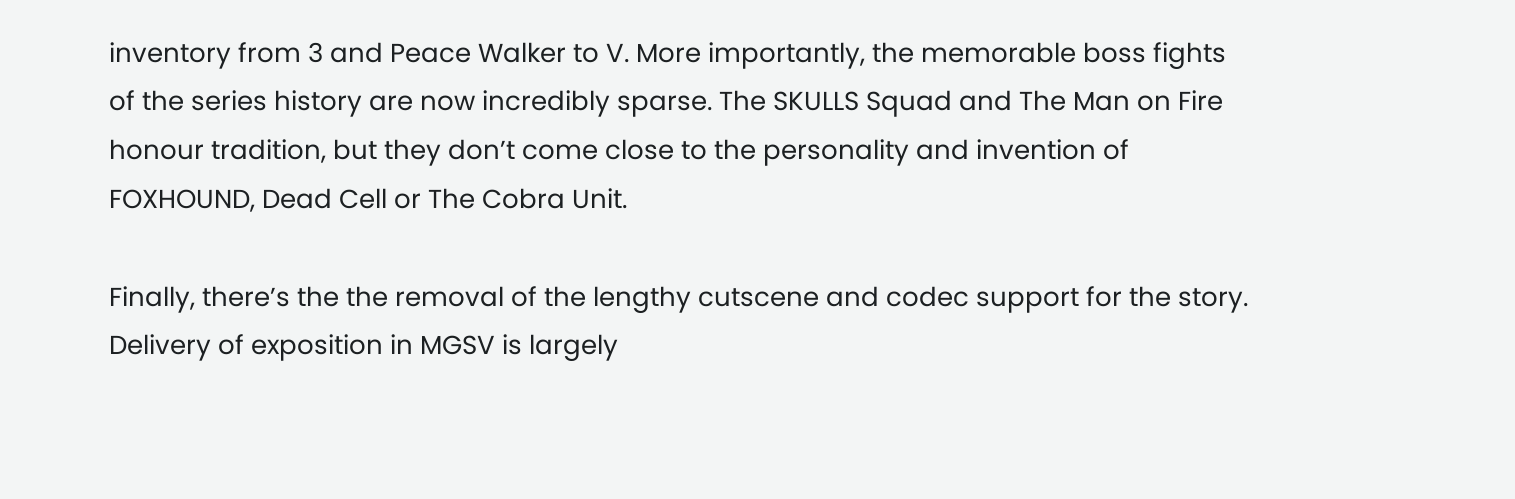inventory from 3 and Peace Walker to V. More importantly, the memorable boss fights of the series history are now incredibly sparse. The SKULLS Squad and The Man on Fire honour tradition, but they don’t come close to the personality and invention of FOXHOUND, Dead Cell or The Cobra Unit.

Finally, there’s the the removal of the lengthy cutscene and codec support for the story. Delivery of exposition in MGSV is largely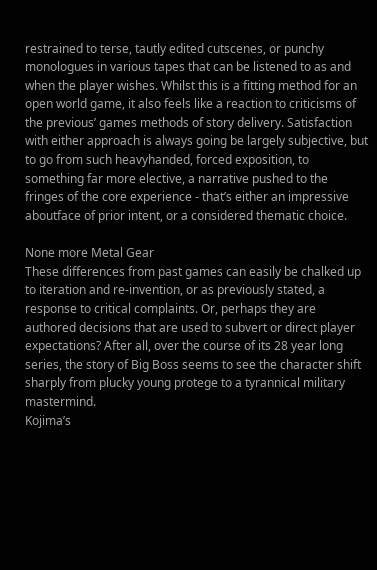restrained to terse, tautly edited cutscenes, or punchy monologues in various tapes that can be listened to as and when the player wishes. Whilst this is a fitting method for an open world game, it also feels like a reaction to criticisms of the previous’ games methods of story delivery. Satisfaction with either approach is always going be largely subjective, but to go from such heavyhanded, forced exposition, to something far more elective, a narrative pushed to the fringes of the core experience - that’s either an impressive aboutface of prior intent, or a considered thematic choice.

None more Metal Gear
These differences from past games can easily be chalked up to iteration and re-invention, or as previously stated, a response to critical complaints. Or, perhaps they are authored decisions that are used to subvert or direct player expectations? After all, over the course of its 28 year long series, the story of Big Boss seems to see the character shift sharply from plucky young protege to a tyrannical military mastermind.
Kojima’s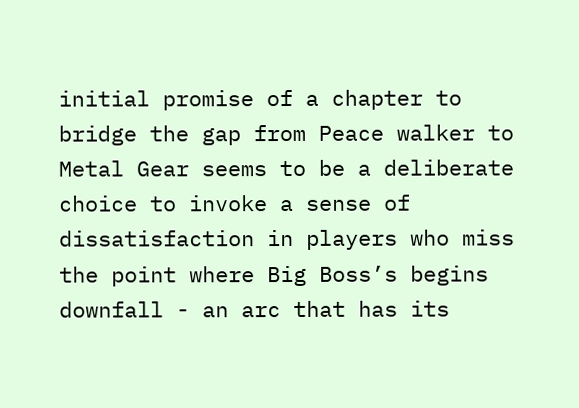initial promise of a chapter to bridge the gap from Peace walker to Metal Gear seems to be a deliberate choice to invoke a sense of dissatisfaction in players who miss the point where Big Boss’s begins downfall - an arc that has its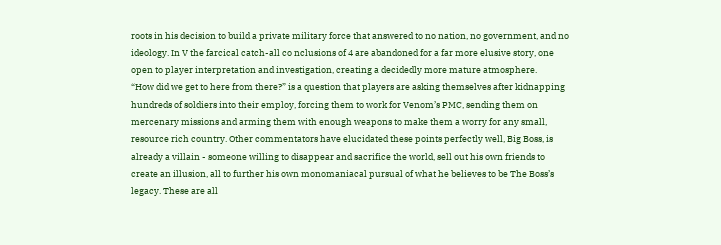roots in his decision to build a private military force that answered to no nation, no government, and no ideology. In V the farcical catch-all co nclusions of 4 are abandoned for a far more elusive story, one open to player interpretation and investigation, creating a decidedly more mature atmosphere.
“How did we get to here from there?” is a question that players are asking themselves after kidnapping hundreds of soldiers into their employ, forcing them to work for Venom’s PMC, sending them on mercenary missions and arming them with enough weapons to make them a worry for any small, resource rich country. Other commentators have elucidated these points perfectly well, Big Boss, is already a villain - someone willing to disappear and sacrifice the world, sell out his own friends to create an illusion, all to further his own monomaniacal pursual of what he believes to be The Boss’s legacy. These are all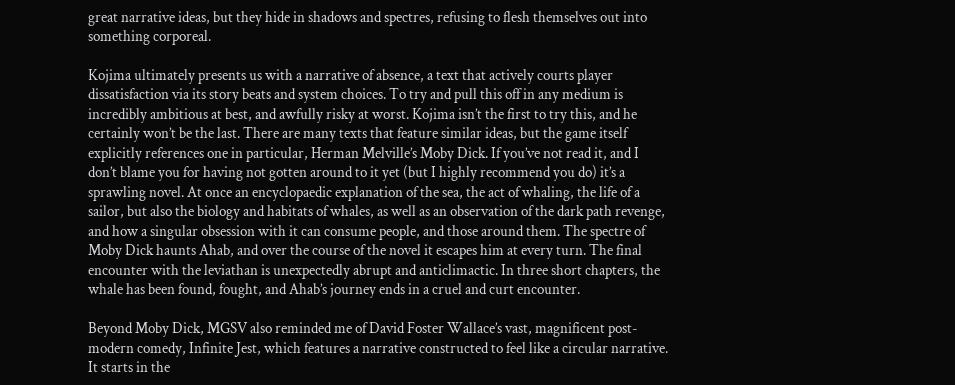great narrative ideas, but they hide in shadows and spectres, refusing to flesh themselves out into something corporeal.

Kojima ultimately presents us with a narrative of absence, a text that actively courts player dissatisfaction via its story beats and system choices. To try and pull this off in any medium is incredibly ambitious at best, and awfully risky at worst. Kojima isn’t the first to try this, and he certainly won’t be the last. There are many texts that feature similar ideas, but the game itself explicitly references one in particular, Herman Melville’s Moby Dick. If you’ve not read it, and I don’t blame you for having not gotten around to it yet (but I highly recommend you do) it’s a sprawling novel. At once an encyclopaedic explanation of the sea, the act of whaling, the life of a sailor, but also the biology and habitats of whales, as well as an observation of the dark path revenge, and how a singular obsession with it can consume people, and those around them. The spectre of Moby Dick haunts Ahab, and over the course of the novel it escapes him at every turn. The final encounter with the leviathan is unexpectedly abrupt and anticlimactic. In three short chapters, the whale has been found, fought, and Ahab’s journey ends in a cruel and curt encounter.

Beyond Moby Dick, MGSV also reminded me of David Foster Wallace’s vast, magnificent post-modern comedy, Infinite Jest, which features a narrative constructed to feel like a circular narrative. It starts in the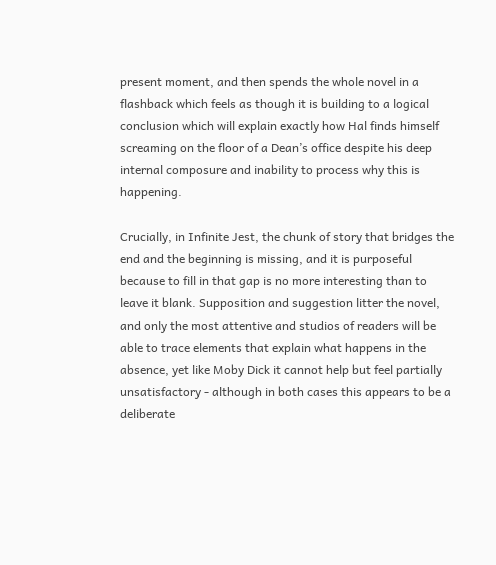present moment, and then spends the whole novel in a flashback which feels as though it is building to a logical conclusion which will explain exactly how Hal finds himself screaming on the floor of a Dean’s office despite his deep internal composure and inability to process why this is happening.

Crucially, in Infinite Jest, the chunk of story that bridges the end and the beginning is missing, and it is purposeful because to fill in that gap is no more interesting than to leave it blank. Supposition and suggestion litter the novel, and only the most attentive and studios of readers will be able to trace elements that explain what happens in the absence, yet like Moby Dick it cannot help but feel partially unsatisfactory - although in both cases this appears to be a deliberate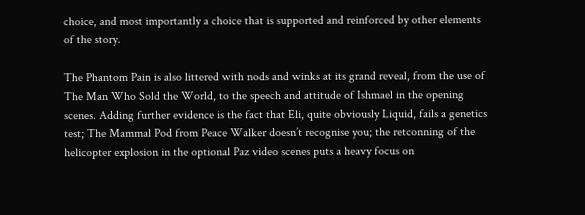choice, and most importantly a choice that is supported and reinforced by other elements of the story.

The Phantom Pain is also littered with nods and winks at its grand reveal, from the use of The Man Who Sold the World, to the speech and attitude of Ishmael in the opening scenes. Adding further evidence is the fact that Eli, quite obviously Liquid, fails a genetics test; The Mammal Pod from Peace Walker doesn’t recognise you; the retconning of the helicopter explosion in the optional Paz video scenes puts a heavy focus on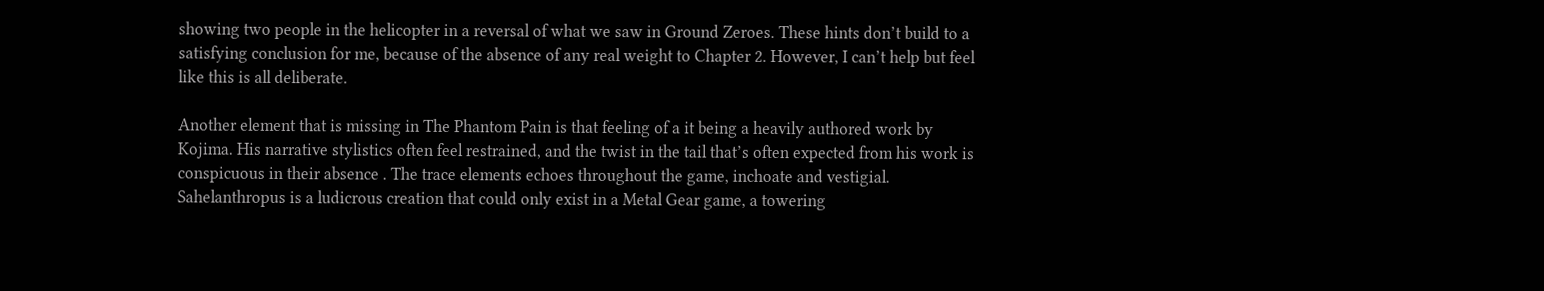showing two people in the helicopter in a reversal of what we saw in Ground Zeroes. These hints don’t build to a satisfying conclusion for me, because of the absence of any real weight to Chapter 2. However, I can’t help but feel like this is all deliberate.

Another element that is missing in The Phantom Pain is that feeling of a it being a heavily authored work by Kojima. His narrative stylistics often feel restrained, and the twist in the tail that’s often expected from his work is conspicuous in their absence . The trace elements echoes throughout the game, inchoate and vestigial. Sahelanthropus is a ludicrous creation that could only exist in a Metal Gear game, a towering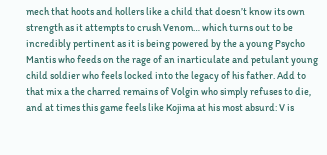mech that hoots and hollers like a child that doesn’t know its own strength as it attempts to crush Venom… which turns out to be incredibly pertinent as it is being powered by the a young Psycho Mantis who feeds on the rage of an inarticulate and petulant young child soldier who feels locked into the legacy of his father. Add to that mix a the charred remains of Volgin who simply refuses to die, and at times this game feels like Kojima at his most absurd: V is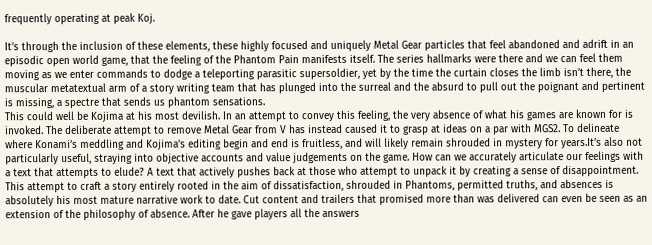frequently operating at peak Koj.

It’s through the inclusion of these elements, these highly focused and uniquely Metal Gear particles that feel abandoned and adrift in an episodic open world game, that the feeling of the Phantom Pain manifests itself. The series hallmarks were there and we can feel them moving as we enter commands to dodge a teleporting parasitic supersoldier, yet by the time the curtain closes the limb isn’t there, the muscular metatextual arm of a story writing team that has plunged into the surreal and the absurd to pull out the poignant and pertinent is missing, a spectre that sends us phantom sensations.
This could well be Kojima at his most devilish. In an attempt to convey this feeling, the very absence of what his games are known for is invoked. The deliberate attempt to remove Metal Gear from V has instead caused it to grasp at ideas on a par with MGS2. To delineate where Konami’s meddling and Kojima’s editing begin and end is fruitless, and will likely remain shrouded in mystery for years.It’s also not particularly useful, straying into objective accounts and value judgements on the game. How can we accurately articulate our feelings with a text that attempts to elude? A text that actively pushes back at those who attempt to unpack it by creating a sense of disappointment.
This attempt to craft a story entirely rooted in the aim of dissatisfaction, shrouded in Phantoms, permitted truths, and absences is absolutely his most mature narrative work to date. Cut content and trailers that promised more than was delivered can even be seen as an extension of the philosophy of absence. After he gave players all the answers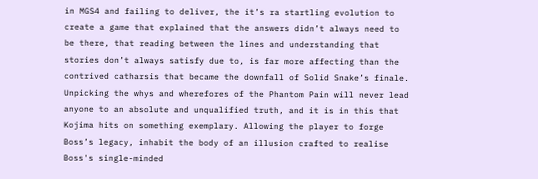in MGS4 and failing to deliver, the it’s ra startling evolution to create a game that explained that the answers didn’t always need to be there, that reading between the lines and understanding that stories don’t always satisfy due to, is far more affecting than the contrived catharsis that became the downfall of Solid Snake’s finale.
Unpicking the whys and wherefores of the Phantom Pain will never lead anyone to an absolute and unqualified truth, and it is in this that Kojima hits on something exemplary. Allowing the player to forge Boss’s legacy, inhabit the body of an illusion crafted to realise Boss's single-minded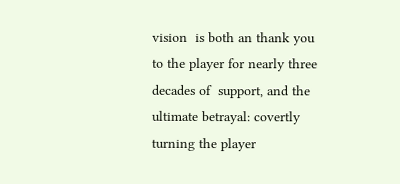vision  is both an thank you to the player for nearly three decades of  support, and the ultimate betrayal: covertly turning the player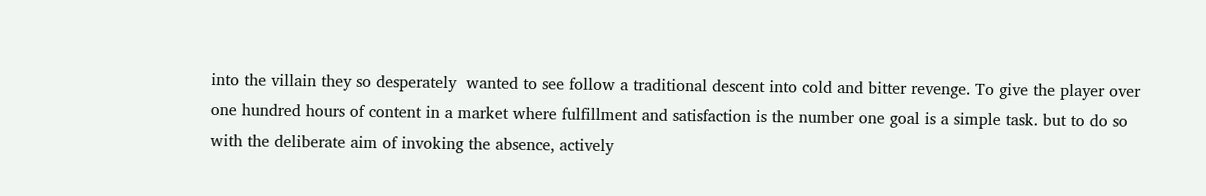into the villain they so desperately  wanted to see follow a traditional descent into cold and bitter revenge. To give the player over one hundred hours of content in a market where fulfillment and satisfaction is the number one goal is a simple task. but to do so with the deliberate aim of invoking the absence, actively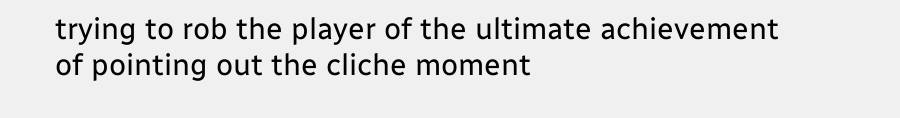trying to rob the player of the ultimate achievement of pointing out the cliche moment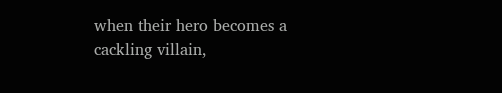when their hero becomes a cackling villain,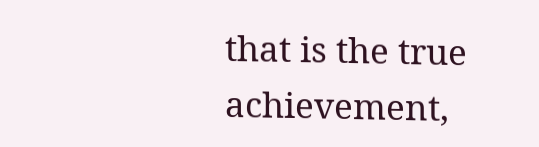that is the true achievement,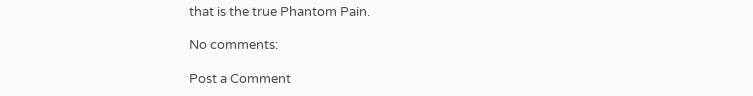that is the true Phantom Pain.

No comments:

Post a Comment